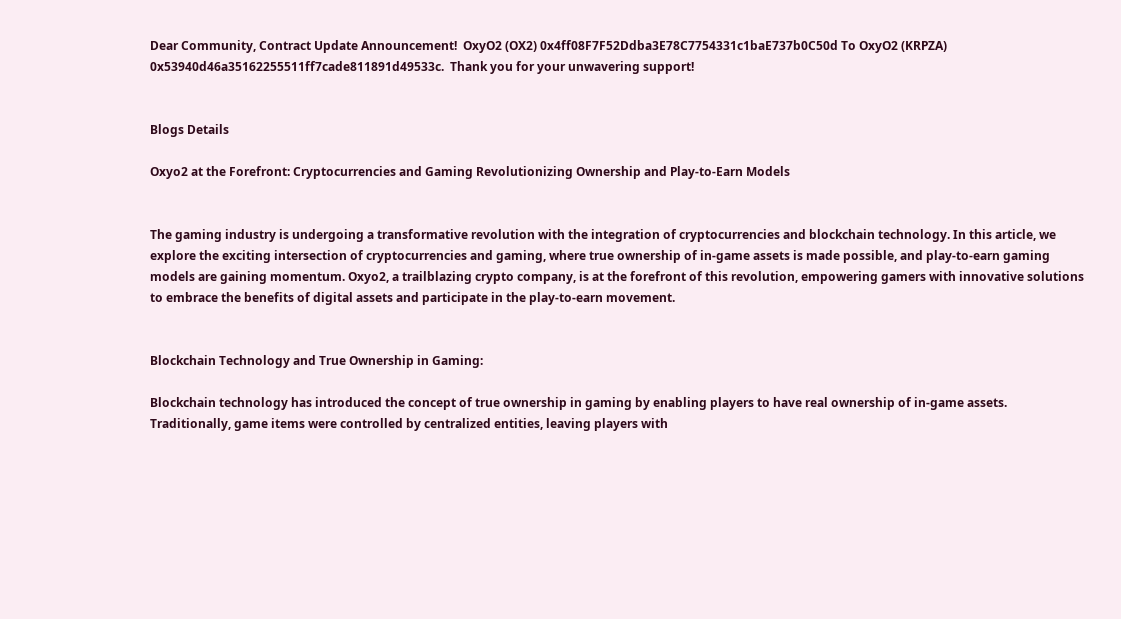Dear Community, Contract Update Announcement!  OxyO2 (OX2) 0x4ff08F7F52Ddba3E78C7754331c1baE737b0C50d To OxyO2 (KRPZA) 0x53940d46a35162255511ff7cade811891d49533c.  Thank you for your unwavering support!


Blogs Details

Oxyo2 at the Forefront: Cryptocurrencies and Gaming Revolutionizing Ownership and Play-to-Earn Models


The gaming industry is undergoing a transformative revolution with the integration of cryptocurrencies and blockchain technology. In this article, we explore the exciting intersection of cryptocurrencies and gaming, where true ownership of in-game assets is made possible, and play-to-earn gaming models are gaining momentum. Oxyo2, a trailblazing crypto company, is at the forefront of this revolution, empowering gamers with innovative solutions to embrace the benefits of digital assets and participate in the play-to-earn movement.


Blockchain Technology and True Ownership in Gaming:

Blockchain technology has introduced the concept of true ownership in gaming by enabling players to have real ownership of in-game assets. Traditionally, game items were controlled by centralized entities, leaving players with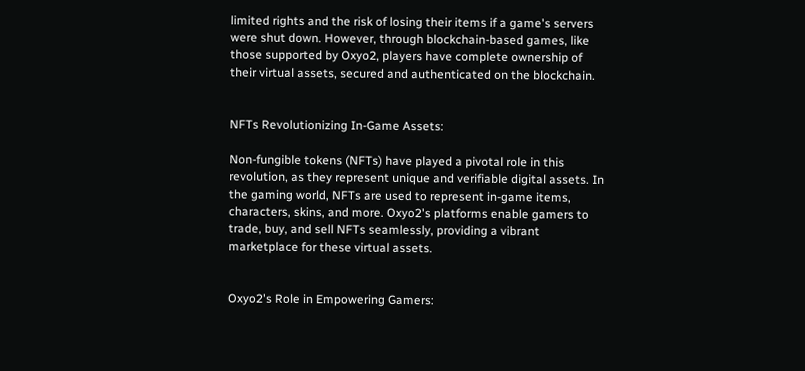limited rights and the risk of losing their items if a game's servers were shut down. However, through blockchain-based games, like those supported by Oxyo2, players have complete ownership of their virtual assets, secured and authenticated on the blockchain.


NFTs Revolutionizing In-Game Assets:

Non-fungible tokens (NFTs) have played a pivotal role in this revolution, as they represent unique and verifiable digital assets. In the gaming world, NFTs are used to represent in-game items, characters, skins, and more. Oxyo2's platforms enable gamers to trade, buy, and sell NFTs seamlessly, providing a vibrant marketplace for these virtual assets.


Oxyo2's Role in Empowering Gamers: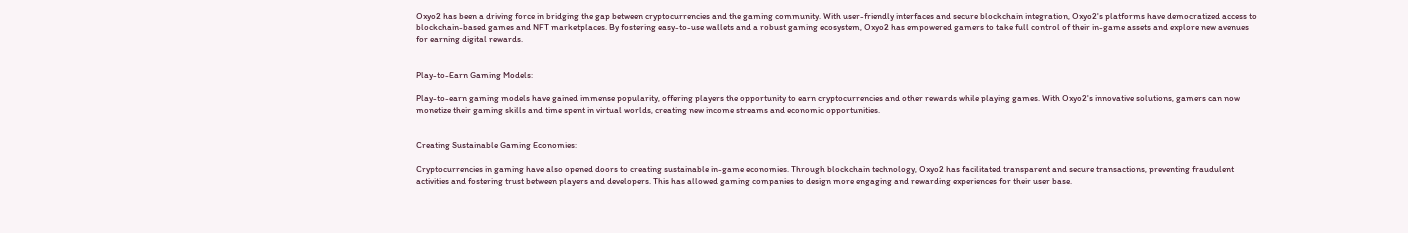Oxyo2 has been a driving force in bridging the gap between cryptocurrencies and the gaming community. With user-friendly interfaces and secure blockchain integration, Oxyo2's platforms have democratized access to blockchain-based games and NFT marketplaces. By fostering easy-to-use wallets and a robust gaming ecosystem, Oxyo2 has empowered gamers to take full control of their in-game assets and explore new avenues for earning digital rewards.


Play-to-Earn Gaming Models:

Play-to-earn gaming models have gained immense popularity, offering players the opportunity to earn cryptocurrencies and other rewards while playing games. With Oxyo2's innovative solutions, gamers can now monetize their gaming skills and time spent in virtual worlds, creating new income streams and economic opportunities.


Creating Sustainable Gaming Economies:

Cryptocurrencies in gaming have also opened doors to creating sustainable in-game economies. Through blockchain technology, Oxyo2 has facilitated transparent and secure transactions, preventing fraudulent activities and fostering trust between players and developers. This has allowed gaming companies to design more engaging and rewarding experiences for their user base.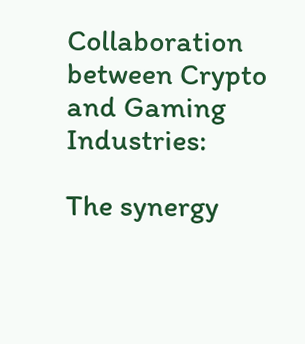Collaboration between Crypto and Gaming Industries:

The synergy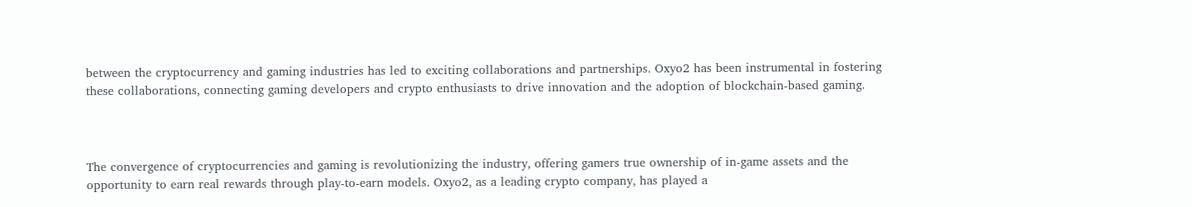between the cryptocurrency and gaming industries has led to exciting collaborations and partnerships. Oxyo2 has been instrumental in fostering these collaborations, connecting gaming developers and crypto enthusiasts to drive innovation and the adoption of blockchain-based gaming.



The convergence of cryptocurrencies and gaming is revolutionizing the industry, offering gamers true ownership of in-game assets and the opportunity to earn real rewards through play-to-earn models. Oxyo2, as a leading crypto company, has played a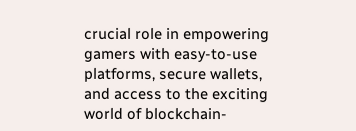crucial role in empowering gamers with easy-to-use platforms, secure wallets, and access to the exciting world of blockchain-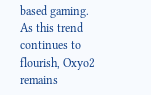based gaming. As this trend continues to flourish, Oxyo2 remains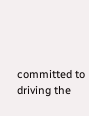committed to driving the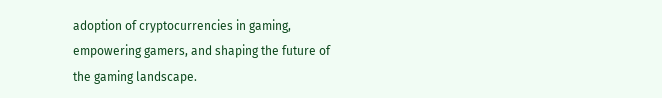adoption of cryptocurrencies in gaming, empowering gamers, and shaping the future of the gaming landscape.